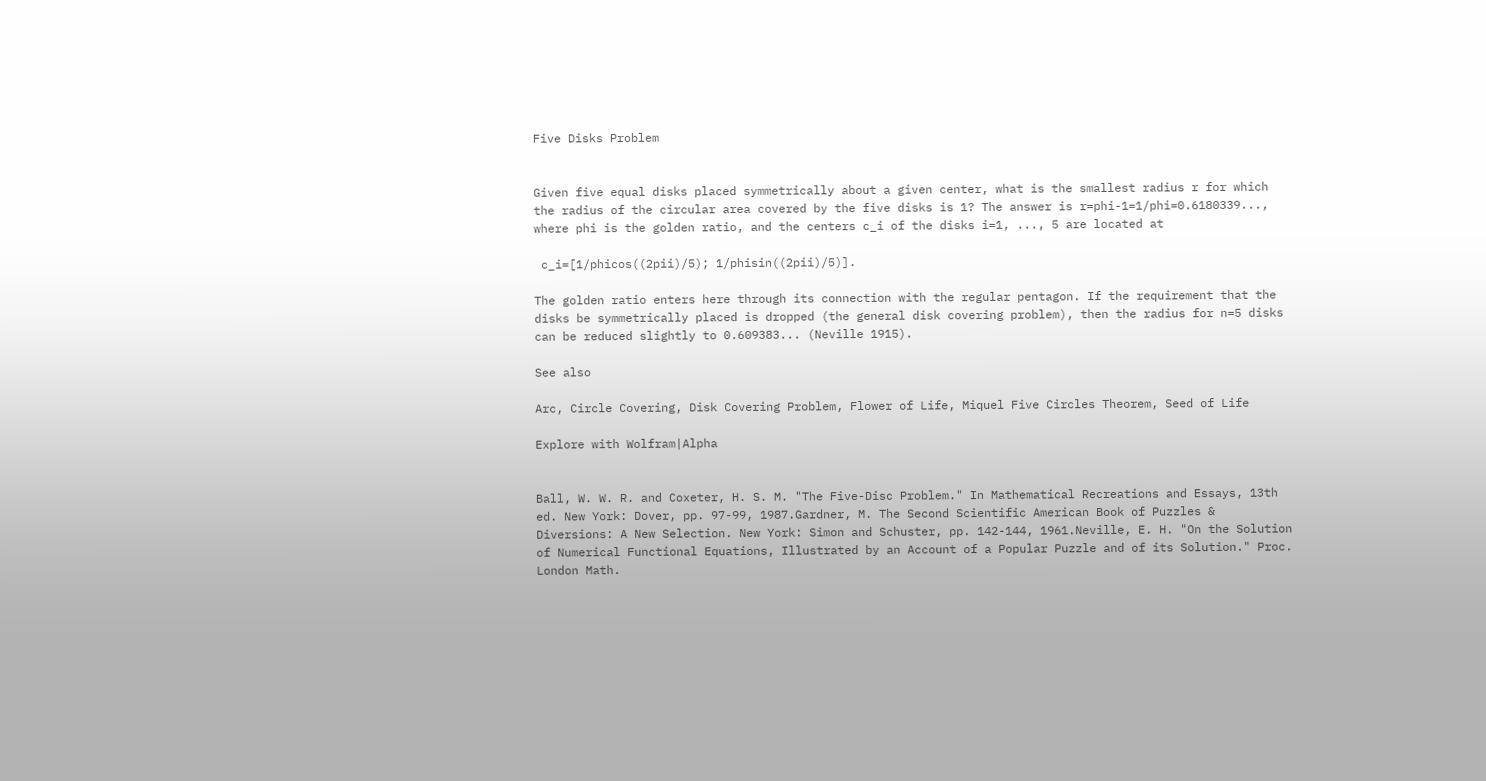Five Disks Problem


Given five equal disks placed symmetrically about a given center, what is the smallest radius r for which the radius of the circular area covered by the five disks is 1? The answer is r=phi-1=1/phi=0.6180339..., where phi is the golden ratio, and the centers c_i of the disks i=1, ..., 5 are located at

 c_i=[1/phicos((2pii)/5); 1/phisin((2pii)/5)].

The golden ratio enters here through its connection with the regular pentagon. If the requirement that the disks be symmetrically placed is dropped (the general disk covering problem), then the radius for n=5 disks can be reduced slightly to 0.609383... (Neville 1915).

See also

Arc, Circle Covering, Disk Covering Problem, Flower of Life, Miquel Five Circles Theorem, Seed of Life

Explore with Wolfram|Alpha


Ball, W. W. R. and Coxeter, H. S. M. "The Five-Disc Problem." In Mathematical Recreations and Essays, 13th ed. New York: Dover, pp. 97-99, 1987.Gardner, M. The Second Scientific American Book of Puzzles & Diversions: A New Selection. New York: Simon and Schuster, pp. 142-144, 1961.Neville, E. H. "On the Solution of Numerical Functional Equations, Illustrated by an Account of a Popular Puzzle and of its Solution." Proc. London Math.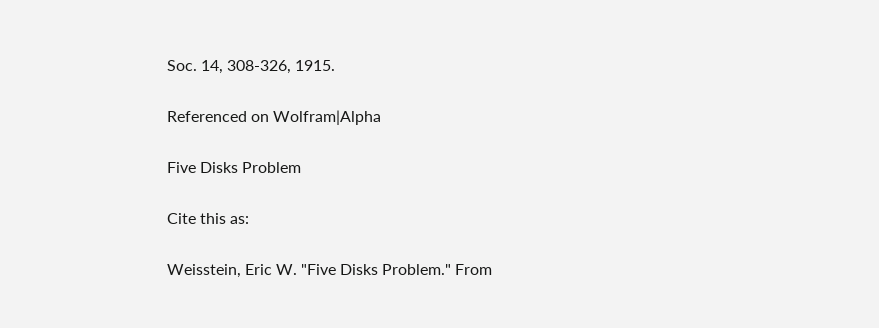Soc. 14, 308-326, 1915.

Referenced on Wolfram|Alpha

Five Disks Problem

Cite this as:

Weisstein, Eric W. "Five Disks Problem." From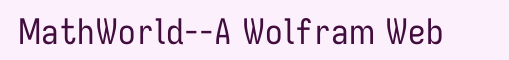MathWorld--A Wolfram Web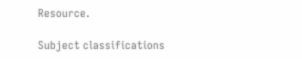Resource.

Subject classifications